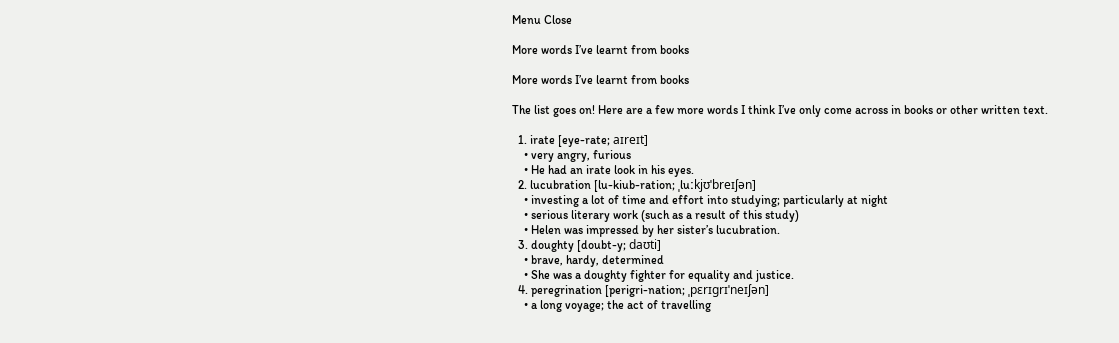Menu Close

More words I’ve learnt from books

More words I’ve learnt from books

The list goes on! Here are a few more words I think I’ve only come across in books or other written text.

  1. irate [eye-rate; aɪreɪt]
    • very angry, furious
    • He had an irate look in his eyes.
  2. lucubration [lu-kiub-ration; ˌluːkjʊˈbreɪʃən]
    • investing a lot of time and effort into studying; particularly at night
    • serious literary work (such as a result of this study)
    • Helen was impressed by her sister’s lucubration.
  3. doughty [doubt-y; daʊti]
    • brave, hardy, determined
    • She was a doughty fighter for equality and justice.
  4. peregrination [perigri-nation; ˌpɛrɪɡrɪˈneɪʃən]
    • a long voyage; the act of travelling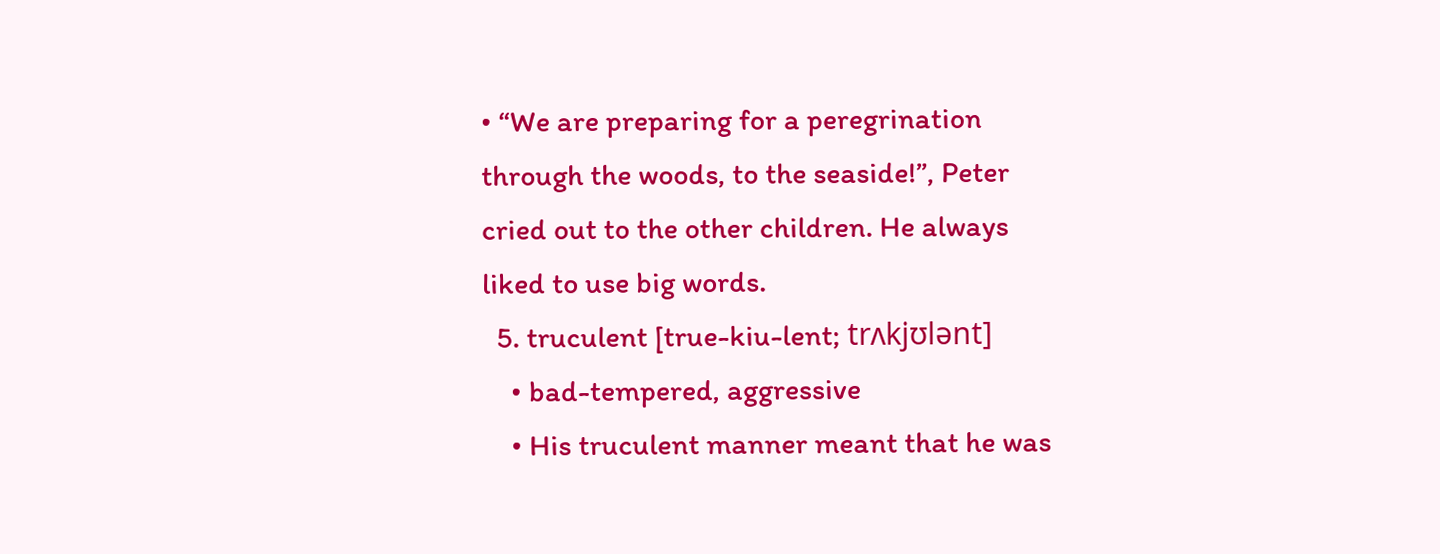• “We are preparing for a peregrination through the woods, to the seaside!”, Peter cried out to the other children. He always liked to use big words.
  5. truculent [true-kiu-lent; trʌkjʊlənt]
    • bad-tempered, aggressive
    • His truculent manner meant that he was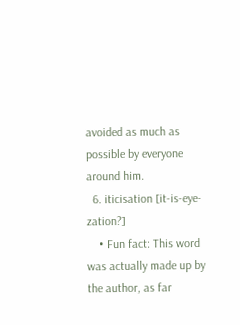avoided as much as possible by everyone around him.
  6. iticisation [it-is-eye-zation?]
    • Fun fact: This word was actually made up by the author, as far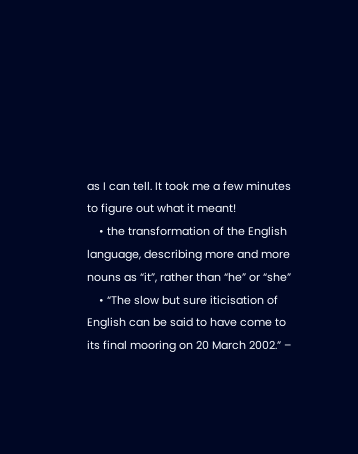as I can tell. It took me a few minutes to figure out what it meant!
    • the transformation of the English language, describing more and more nouns as “it”, rather than “he” or “she”
    • “The slow but sure iticisation of English can be said to have come to its final mooring on 20 March 2002.” –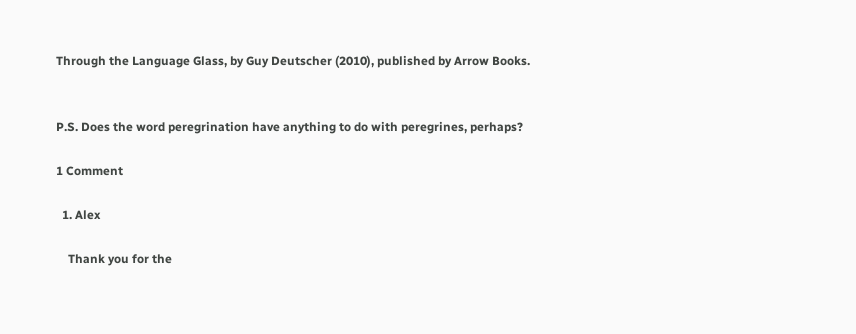Through the Language Glass, by Guy Deutscher (2010), published by Arrow Books.


P.S. Does the word peregrination have anything to do with peregrines, perhaps?

1 Comment

  1. Alex

    Thank you for the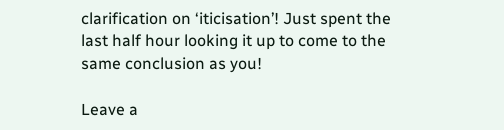clarification on ‘iticisation’! Just spent the last half hour looking it up to come to the same conclusion as you!

Leave a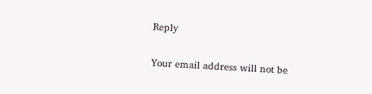Reply

Your email address will not be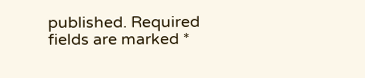published. Required fields are marked *